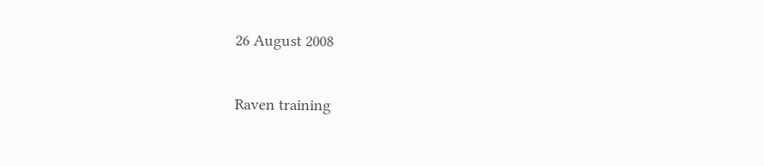26 August 2008

Raven training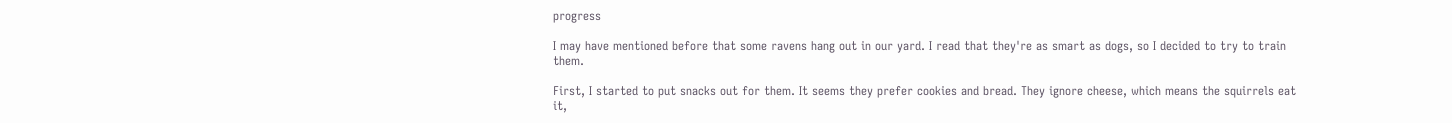progress

I may have mentioned before that some ravens hang out in our yard. I read that they're as smart as dogs, so I decided to try to train them.

First, I started to put snacks out for them. It seems they prefer cookies and bread. They ignore cheese, which means the squirrels eat it,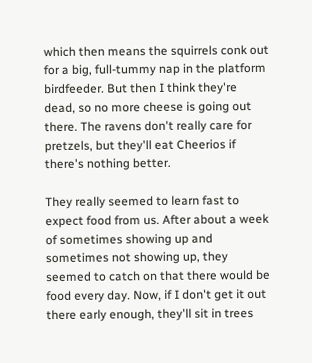which then means the squirrels conk out for a big, full-tummy nap in the platform birdfeeder. But then I think they're dead, so no more cheese is going out there. The ravens don't really care for pretzels, but they'll eat Cheerios if there's nothing better.

They really seemed to learn fast to expect food from us. After about a week of sometimes showing up and sometimes not showing up, they seemed to catch on that there would be food every day. Now, if I don't get it out there early enough, they'll sit in trees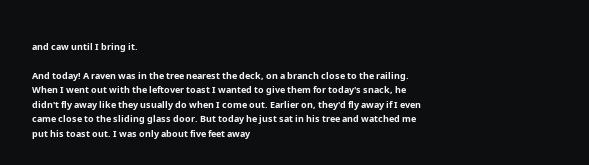and caw until I bring it.

And today! A raven was in the tree nearest the deck, on a branch close to the railing. When I went out with the leftover toast I wanted to give them for today's snack, he didn't fly away like they usually do when I come out. Earlier on, they'd fly away if I even came close to the sliding glass door. But today he just sat in his tree and watched me put his toast out. I was only about five feet away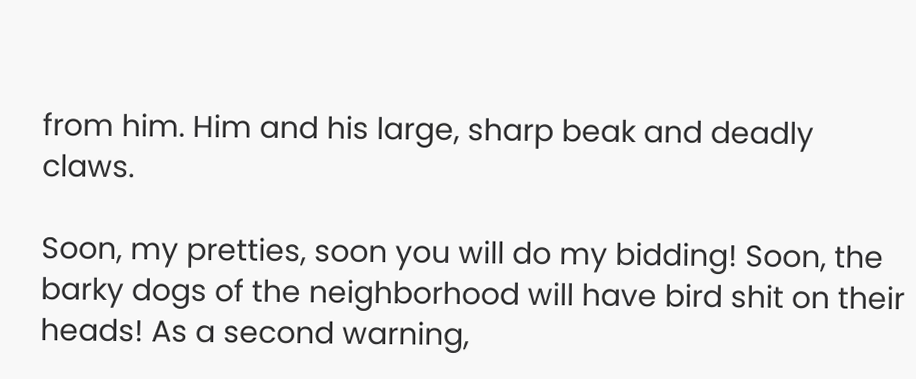from him. Him and his large, sharp beak and deadly claws.

Soon, my pretties, soon you will do my bidding! Soon, the barky dogs of the neighborhood will have bird shit on their heads! As a second warning,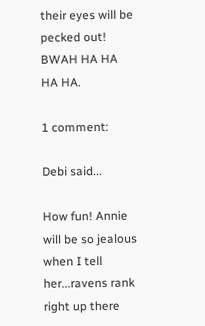their eyes will be pecked out! BWAH HA HA HA HA.

1 comment:

Debi said...

How fun! Annie will be so jealous when I tell her...ravens rank right up there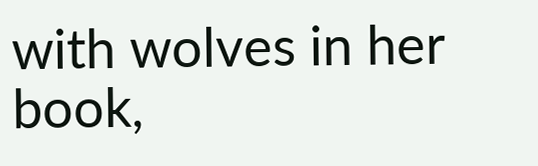with wolves in her book,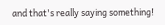and that's really saying something!